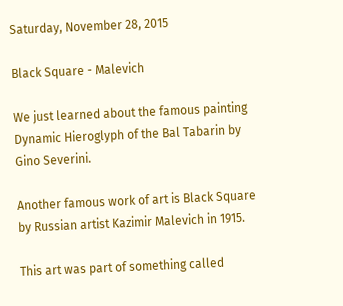Saturday, November 28, 2015

Black Square - Malevich

We just learned about the famous painting Dynamic Hieroglyph of the Bal Tabarin by Gino Severini.

Another famous work of art is Black Square by Russian artist Kazimir Malevich in 1915.

This art was part of something called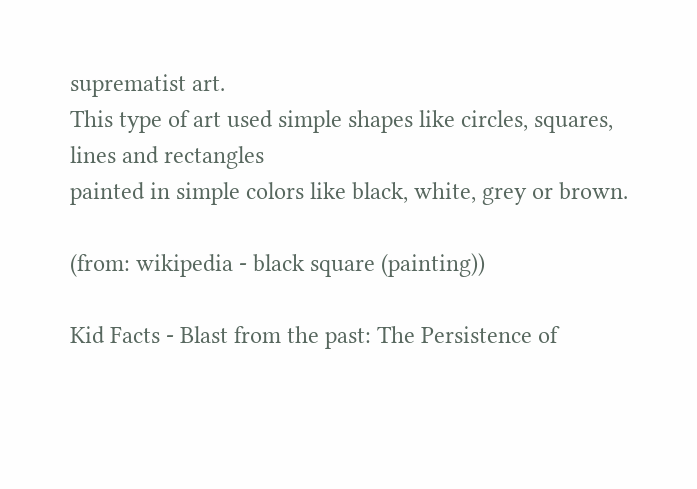suprematist art.
This type of art used simple shapes like circles, squares, lines and rectangles
painted in simple colors like black, white, grey or brown.

(from: wikipedia - black square (painting))

Kid Facts - Blast from the past: The Persistence of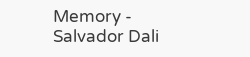Memory - Salvador Dali